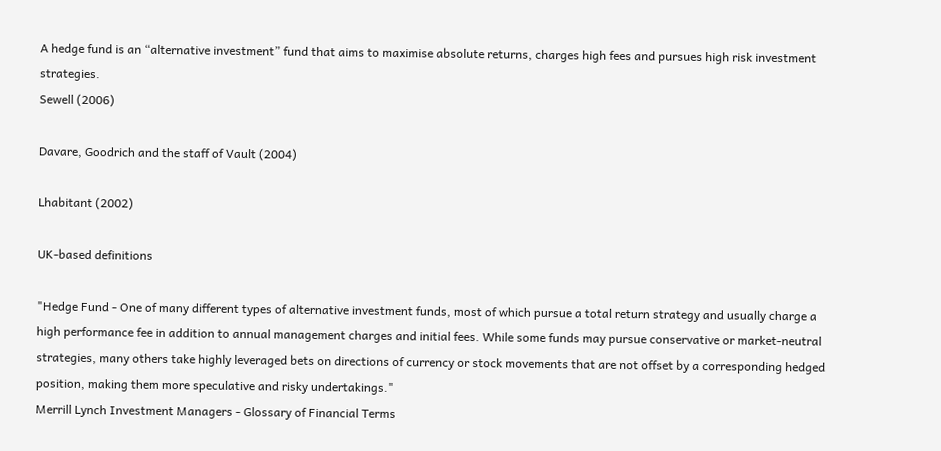A hedge fund is an “alternative investment” fund that aims to maximise absolute returns, charges high fees and pursues high risk investment strategies.
Sewell (2006)

Davare, Goodrich and the staff of Vault (2004)

Lhabitant (2002)

UK-based definitions

"Hedge Fund - One of many different types of alternative investment funds, most of which pursue a total return strategy and usually charge a high performance fee in addition to annual management charges and initial fees. While some funds may pursue conservative or market-neutral strategies, many others take highly leveraged bets on directions of currency or stock movements that are not offset by a corresponding hedged position, making them more speculative and risky undertakings."
Merrill Lynch Investment Managers - Glossary of Financial Terms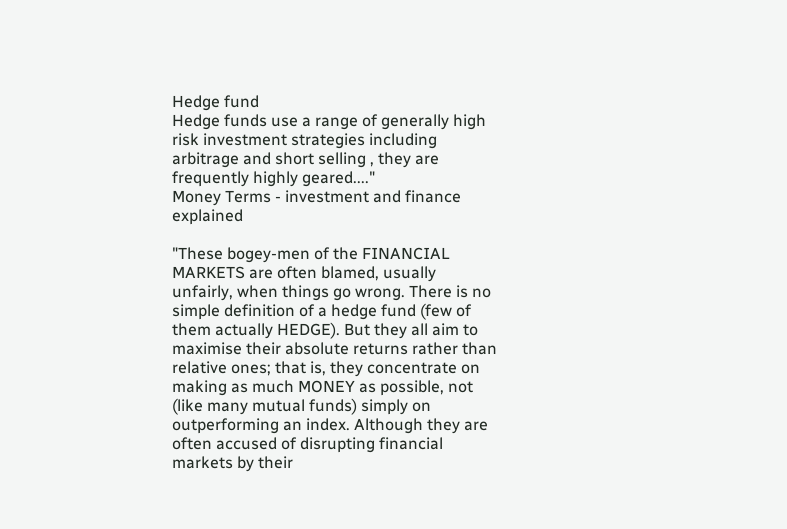Hedge fund
Hedge funds use a range of generally high risk investment strategies including arbitrage and short selling , they are frequently highly geared...."
Money Terms - investment and finance explained

"These bogey-men of the FINANCIAL MARKETS are often blamed, usually unfairly, when things go wrong. There is no simple definition of a hedge fund (few of them actually HEDGE). But they all aim to maximise their absolute returns rather than relative ones; that is, they concentrate on making as much MONEY as possible, not (like many mutual funds) simply on outperforming an index. Although they are often accused of disrupting financial markets by their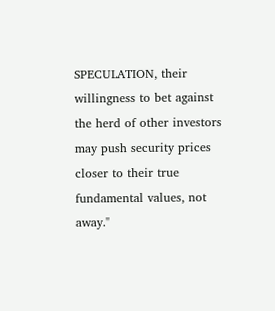SPECULATION, their willingness to bet against the herd of other investors may push security prices closer to their true fundamental values, not away."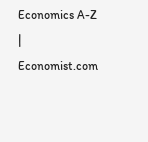Economics A-Z | Economist.com